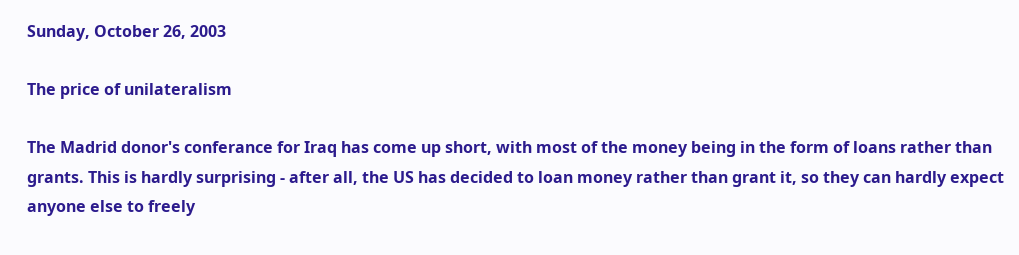Sunday, October 26, 2003

The price of unilateralism

The Madrid donor's conferance for Iraq has come up short, with most of the money being in the form of loans rather than grants. This is hardly surprising - after all, the US has decided to loan money rather than grant it, so they can hardly expect anyone else to freely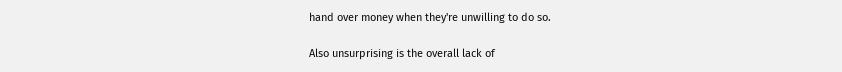hand over money when they're unwilling to do so.

Also unsurprising is the overall lack of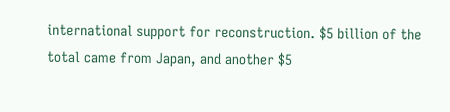international support for reconstruction. $5 billion of the total came from Japan, and another $5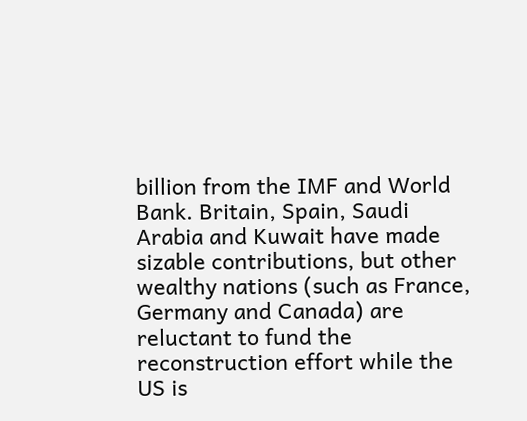billion from the IMF and World Bank. Britain, Spain, Saudi Arabia and Kuwait have made sizable contributions, but other wealthy nations (such as France, Germany and Canada) are reluctant to fund the reconstruction effort while the US is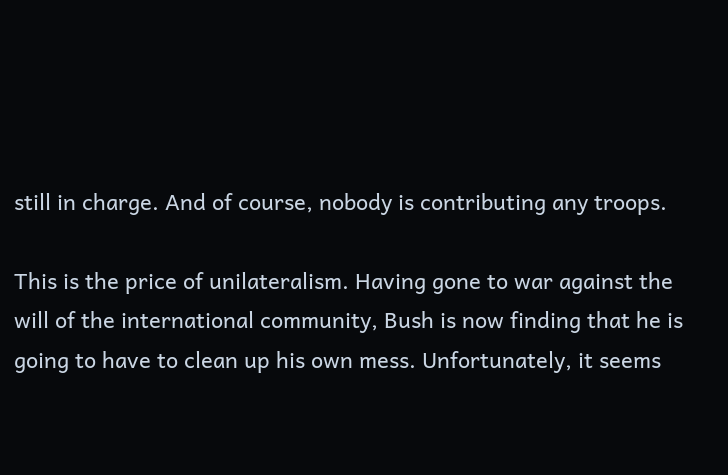still in charge. And of course, nobody is contributing any troops.

This is the price of unilateralism. Having gone to war against the will of the international community, Bush is now finding that he is going to have to clean up his own mess. Unfortunately, it seems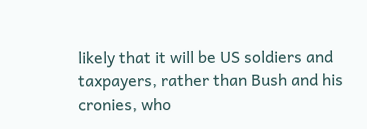likely that it will be US soldiers and taxpayers, rather than Bush and his cronies, who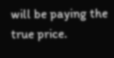will be paying the true price.